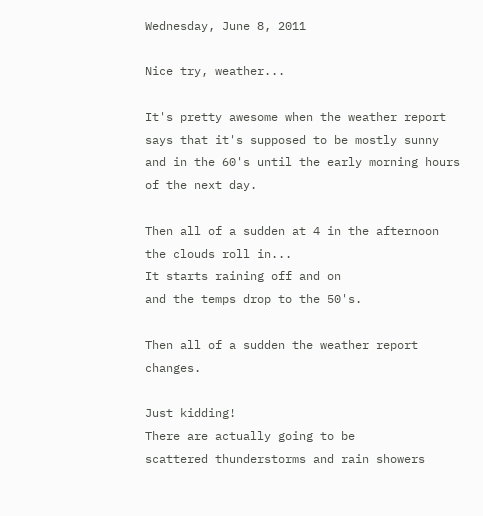Wednesday, June 8, 2011

Nice try, weather...

It's pretty awesome when the weather report
says that it's supposed to be mostly sunny
and in the 60's until the early morning hours of the next day.

Then all of a sudden at 4 in the afternoon
the clouds roll in...
It starts raining off and on
and the temps drop to the 50's.

Then all of a sudden the weather report changes.

Just kidding!
There are actually going to be
scattered thunderstorms and rain showers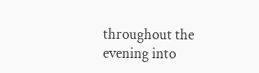throughout the evening into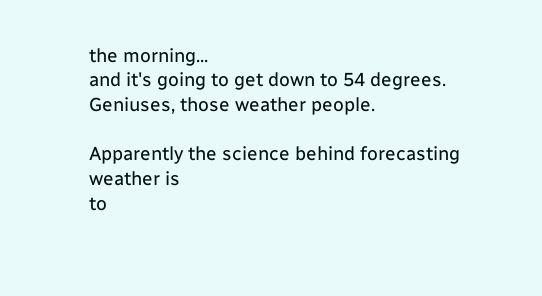the morning...
and it's going to get down to 54 degrees.
Geniuses, those weather people.

Apparently the science behind forecasting weather is
to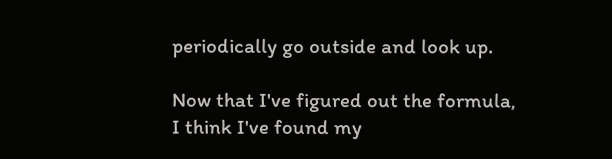periodically go outside and look up.

Now that I've figured out the formula,
I think I've found my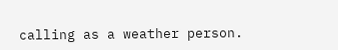calling as a weather person.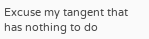Excuse my tangent that has nothing to do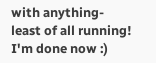with anything-
least of all running!
I'm done now :)